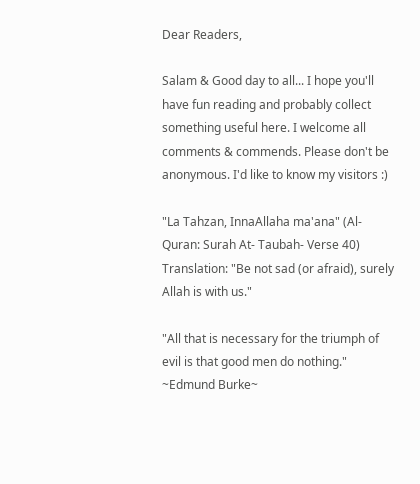Dear Readers,

Salam & Good day to all... I hope you'll have fun reading and probably collect something useful here. I welcome all comments & commends. Please don't be anonymous. I'd like to know my visitors :)

"La Tahzan, InnaAllaha ma'ana" (Al- Quran: Surah At- Taubah- Verse 40)
Translation: "Be not sad (or afraid), surely Allah is with us."

"All that is necessary for the triumph of evil is that good men do nothing." ~Edmund Burke~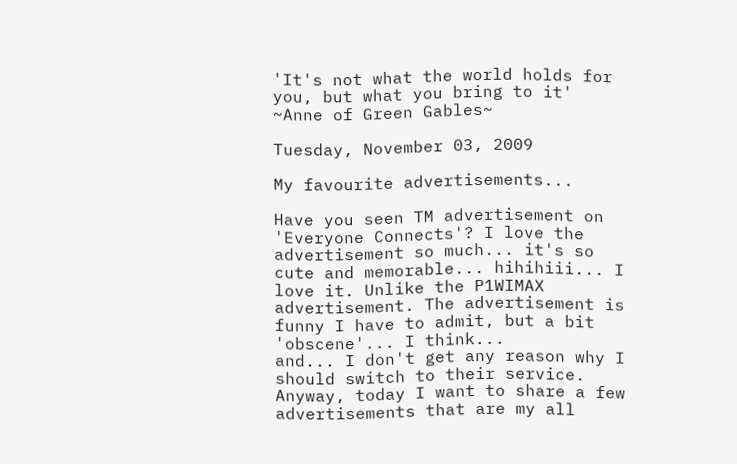'It's not what the world holds for you, but what you bring to it' ~Anne of Green Gables~

Tuesday, November 03, 2009

My favourite advertisements...

Have you seen TM advertisement on 'Everyone Connects'? I love the advertisement so much... it's so cute and memorable... hihihiii... I love it. Unlike the P1WIMAX advertisement. The advertisement is funny I have to admit, but a bit 'obscene'... I think...
and... I don't get any reason why I should switch to their service.
Anyway, today I want to share a few advertisements that are my all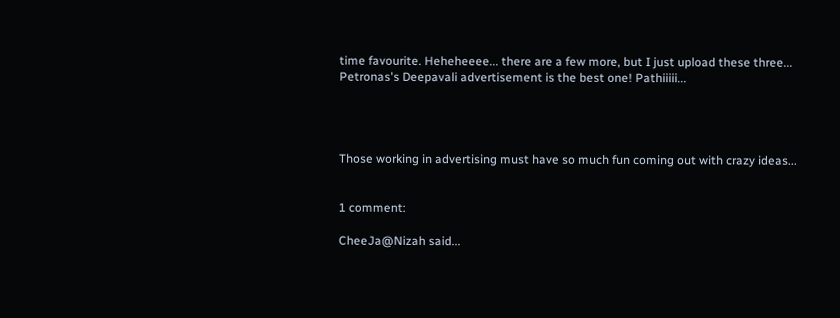time favourite. Heheheeee... there are a few more, but I just upload these three...
Petronas's Deepavali advertisement is the best one! Pathiiiii...




Those working in advertising must have so much fun coming out with crazy ideas...


1 comment:

CheeJa@Nizah said...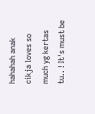hahahah anak cikja loves so much yg kertas tu.. ! It's must be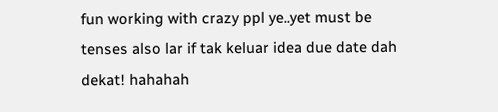fun working with crazy ppl ye..yet must be tenses also lar if tak keluar idea due date dah dekat! hahahah